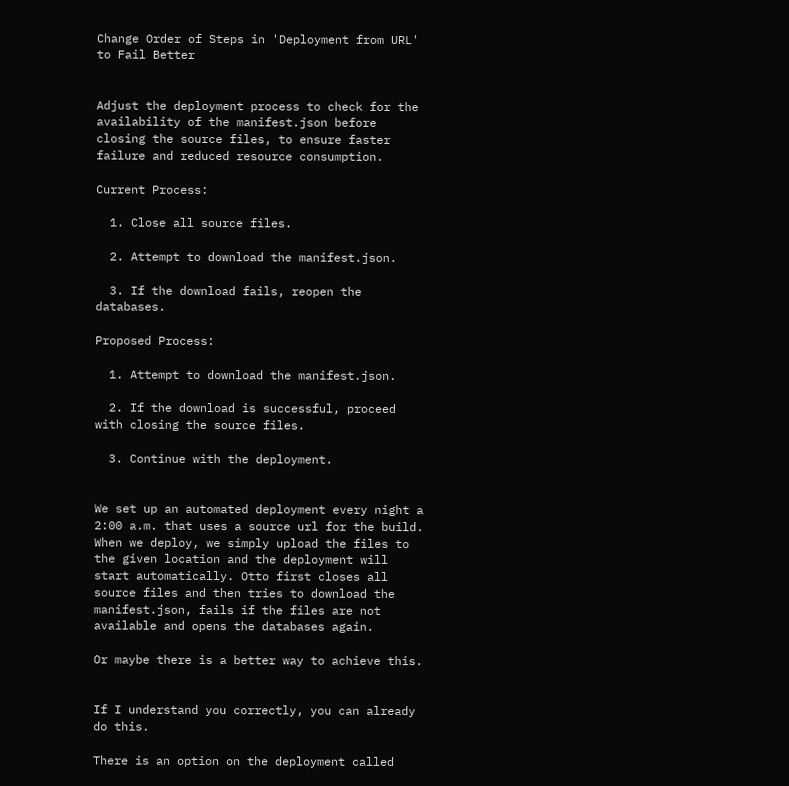Change Order of Steps in 'Deployment from URL' to Fail Better


Adjust the deployment process to check for the availability of the manifest.json before closing the source files, to ensure faster failure and reduced resource consumption.

Current Process:

  1. Close all source files.

  2. Attempt to download the manifest.json.

  3. If the download fails, reopen the databases.

Proposed Process:

  1. Attempt to download the manifest.json.

  2. If the download is successful, proceed with closing the source files.

  3. Continue with the deployment.


We set up an automated deployment every night a 2:00 a.m. that uses a source url for the build. When we deploy, we simply upload the files to the given location and the deployment will start automatically. Otto first closes all source files and then tries to download the manifest.json, fails if the files are not available and opens the databases again.

Or maybe there is a better way to achieve this.


If I understand you correctly, you can already do this.

There is an option on the deployment called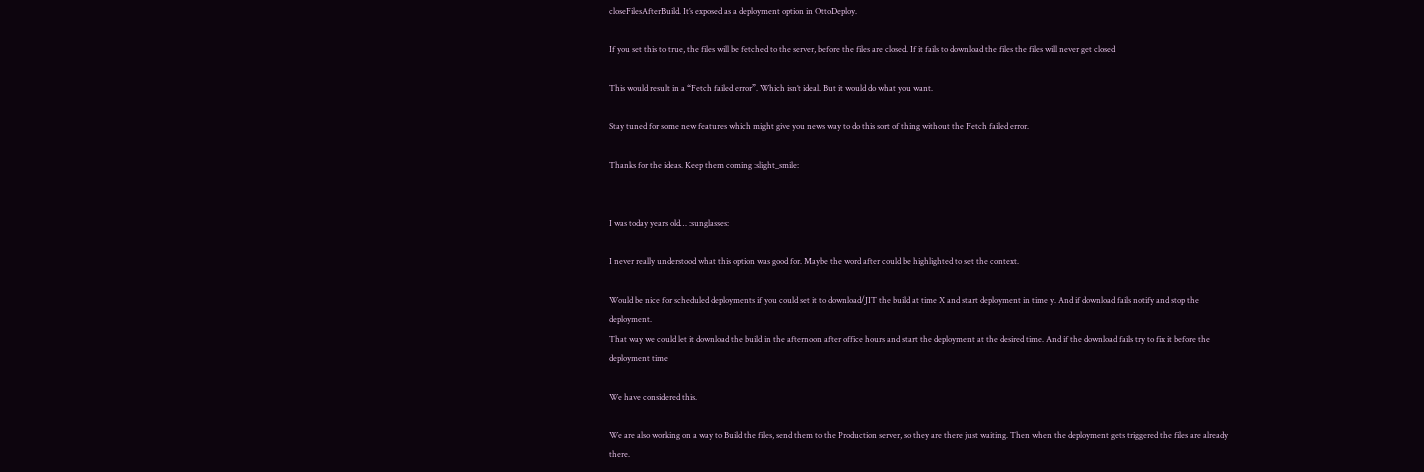closeFilesAfterBuild. It’s exposed as a deployment option in OttoDeploy.

If you set this to true, the files will be fetched to the server, before the files are closed. If it fails to download the files the files will never get closed

This would result in a “Fetch failed error”. Which isn’t ideal. But it would do what you want.

Stay tuned for some new features which might give you news way to do this sort of thing without the Fetch failed error.

Thanks for the ideas. Keep them coming :slight_smile:


I was today years old… :sunglasses:

I never really understood what this option was good for. Maybe the word after could be highlighted to set the context.

Would be nice for scheduled deployments if you could set it to download/JIT the build at time X and start deployment in time y. And if download fails notify and stop the deployment.
That way we could let it download the build in the afternoon after office hours and start the deployment at the desired time. And if the download fails try to fix it before the deployment time

We have considered this.

We are also working on a way to Build the files, send them to the Production server, so they are there just waiting. Then when the deployment gets triggered the files are already there.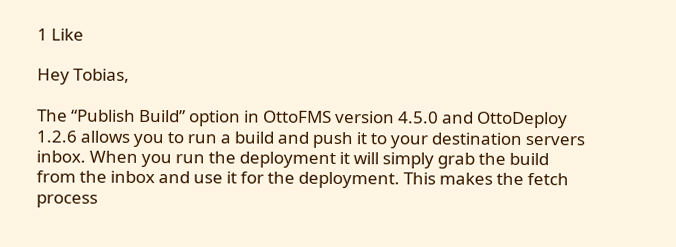1 Like

Hey Tobias,

The “Publish Build” option in OttoFMS version 4.5.0 and OttoDeploy 1.2.6 allows you to run a build and push it to your destination servers inbox. When you run the deployment it will simply grab the build from the inbox and use it for the deployment. This makes the fetch process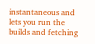instantaneous and lets you run the builds and fetching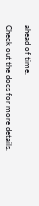ahead of time.

Check out the docs for more details.